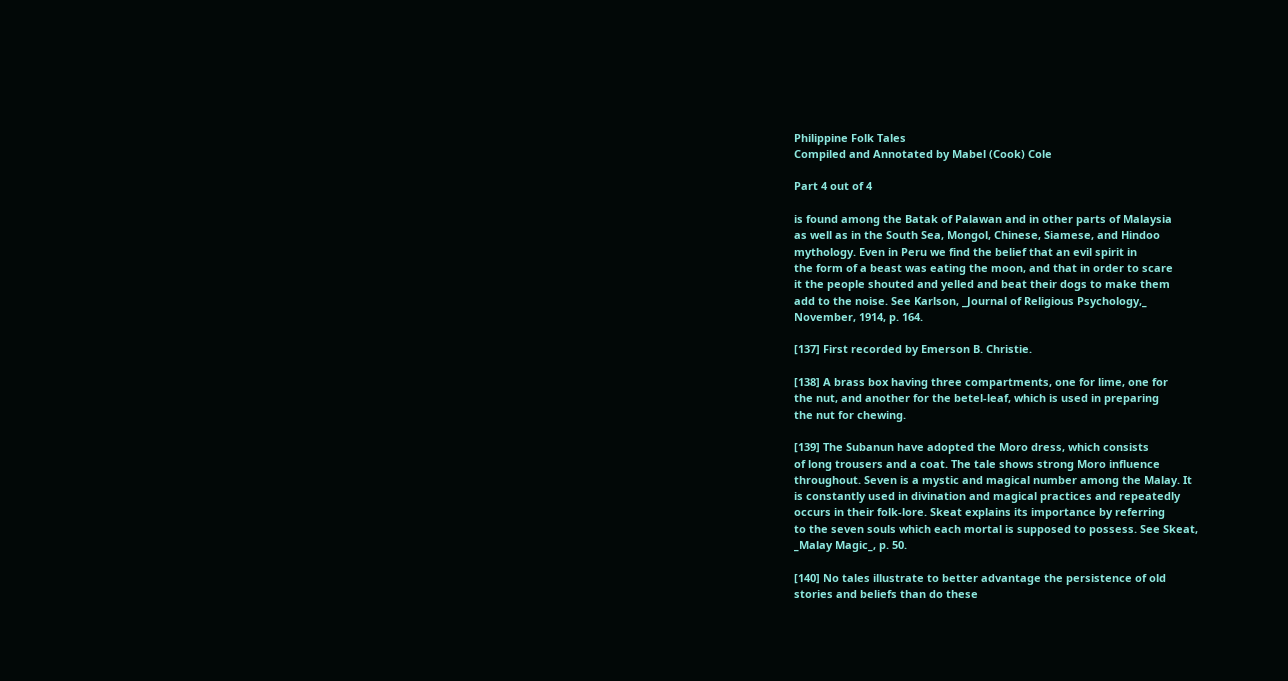Philippine Folk Tales
Compiled and Annotated by Mabel (Cook) Cole

Part 4 out of 4

is found among the Batak of Palawan and in other parts of Malaysia
as well as in the South Sea, Mongol, Chinese, Siamese, and Hindoo
mythology. Even in Peru we find the belief that an evil spirit in
the form of a beast was eating the moon, and that in order to scare
it the people shouted and yelled and beat their dogs to make them
add to the noise. See Karlson, _Journal of Religious Psychology,_
November, 1914, p. 164.

[137] First recorded by Emerson B. Christie.

[138] A brass box having three compartments, one for lime, one for
the nut, and another for the betel-leaf, which is used in preparing
the nut for chewing.

[139] The Subanun have adopted the Moro dress, which consists
of long trousers and a coat. The tale shows strong Moro influence
throughout. Seven is a mystic and magical number among the Malay. It
is constantly used in divination and magical practices and repeatedly
occurs in their folk-lore. Skeat explains its importance by referring
to the seven souls which each mortal is supposed to possess. See Skeat,
_Malay Magic_, p. 50.

[140] No tales illustrate to better advantage the persistence of old
stories and beliefs than do these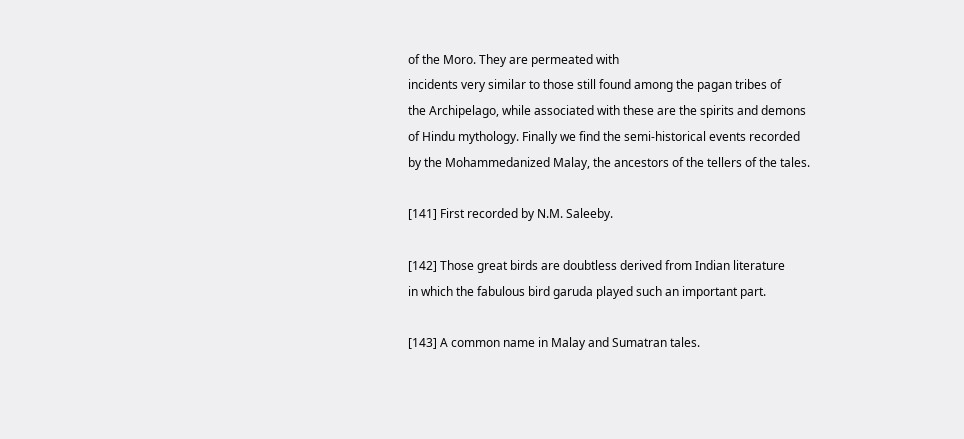of the Moro. They are permeated with
incidents very similar to those still found among the pagan tribes of
the Archipelago, while associated with these are the spirits and demons
of Hindu mythology. Finally we find the semi-historical events recorded
by the Mohammedanized Malay, the ancestors of the tellers of the tales.

[141] First recorded by N.M. Saleeby.

[142] Those great birds are doubtless derived from Indian literature
in which the fabulous bird garuda played such an important part.

[143] A common name in Malay and Sumatran tales.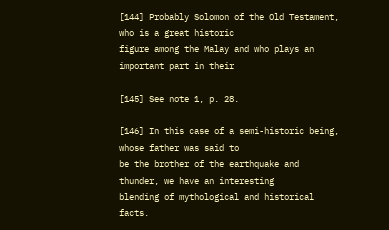[144] Probably Solomon of the Old Testament, who is a great historic
figure among the Malay and who plays an important part in their

[145] See note 1, p. 28.

[146] In this case of a semi-historic being, whose father was said to
be the brother of the earthquake and thunder, we have an interesting
blending of mythological and historical facts.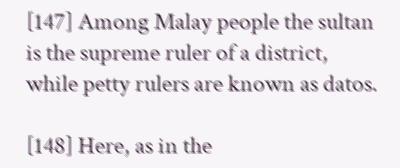[147] Among Malay people the sultan is the supreme ruler of a district,
while petty rulers are known as datos.

[148] Here, as in the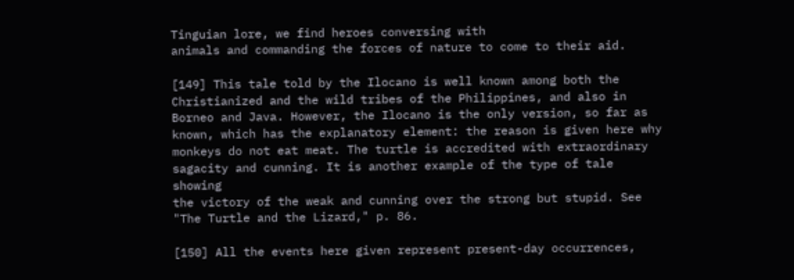Tinguian lore, we find heroes conversing with
animals and commanding the forces of nature to come to their aid.

[149] This tale told by the Ilocano is well known among both the
Christianized and the wild tribes of the Philippines, and also in
Borneo and Java. However, the Ilocano is the only version, so far as
known, which has the explanatory element: the reason is given here why
monkeys do not eat meat. The turtle is accredited with extraordinary
sagacity and cunning. It is another example of the type of tale showing
the victory of the weak and cunning over the strong but stupid. See
"The Turtle and the Lizard," p. 86.

[150] All the events here given represent present-day occurrences,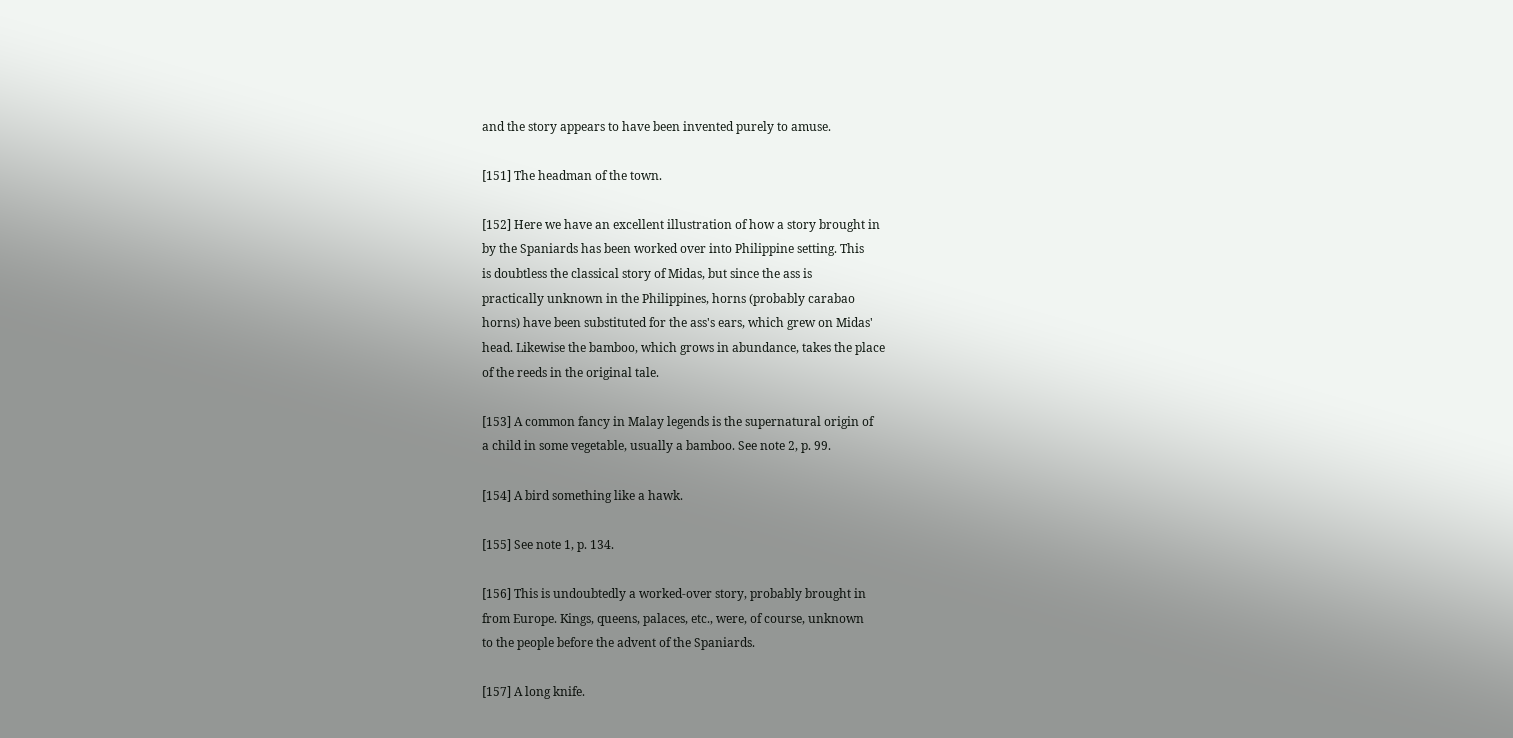and the story appears to have been invented purely to amuse.

[151] The headman of the town.

[152] Here we have an excellent illustration of how a story brought in
by the Spaniards has been worked over into Philippine setting. This
is doubtless the classical story of Midas, but since the ass is
practically unknown in the Philippines, horns (probably carabao
horns) have been substituted for the ass's ears, which grew on Midas'
head. Likewise the bamboo, which grows in abundance, takes the place
of the reeds in the original tale.

[153] A common fancy in Malay legends is the supernatural origin of
a child in some vegetable, usually a bamboo. See note 2, p. 99.

[154] A bird something like a hawk.

[155] See note 1, p. 134.

[156] This is undoubtedly a worked-over story, probably brought in
from Europe. Kings, queens, palaces, etc., were, of course, unknown
to the people before the advent of the Spaniards.

[157] A long knife.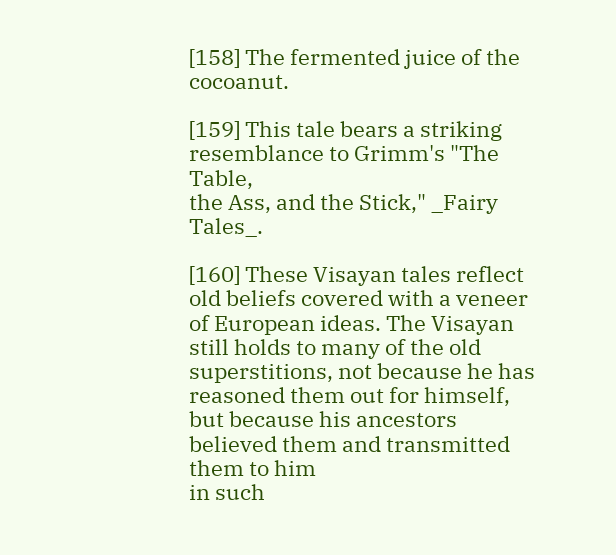[158] The fermented juice of the cocoanut.

[159] This tale bears a striking resemblance to Grimm's "The Table,
the Ass, and the Stick," _Fairy Tales_.

[160] These Visayan tales reflect old beliefs covered with a veneer
of European ideas. The Visayan still holds to many of the old
superstitions, not because he has reasoned them out for himself,
but because his ancestors believed them and transmitted them to him
in such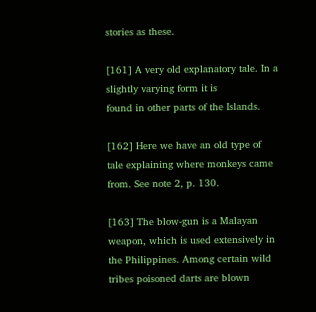stories as these.

[161] A very old explanatory tale. In a slightly varying form it is
found in other parts of the Islands.

[162] Here we have an old type of tale explaining where monkeys came
from. See note 2, p. 130.

[163] The blow-gun is a Malayan weapon, which is used extensively in
the Philippines. Among certain wild tribes poisoned darts are blown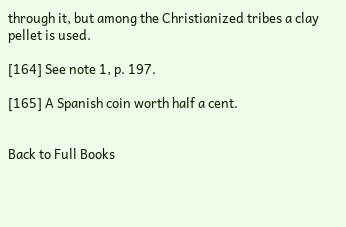through it, but among the Christianized tribes a clay pellet is used.

[164] See note 1, p. 197.

[165] A Spanish coin worth half a cent.


Back to Full Books